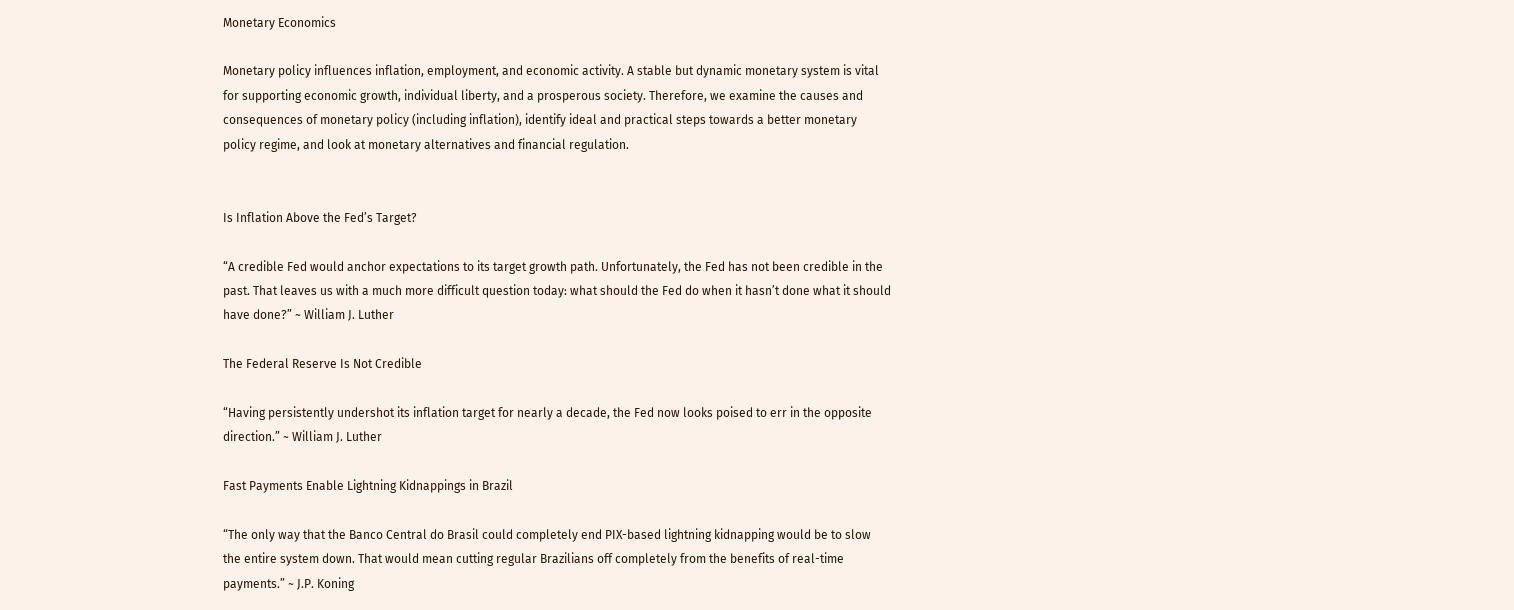Monetary Economics

Monetary policy influences inflation, employment, and economic activity. A stable but dynamic monetary system is vital for supporting economic growth, individual liberty, and a prosperous society. Therefore, we examine the causes and consequences of monetary policy (including inflation), identify ideal and practical steps towards a better monetary policy regime, and look at monetary alternatives and financial regulation.


Is Inflation Above the Fed’s Target?

“A credible Fed would anchor expectations to its target growth path. Unfortunately, the Fed has not been credible in the past. That leaves us with a much more difficult question today: what should the Fed do when it hasn’t done what it should have done?” ~ William J. Luther

The Federal Reserve Is Not Credible

“Having persistently undershot its inflation target for nearly a decade, the Fed now looks poised to err in the opposite direction.” ~ William J. Luther

Fast Payments Enable Lightning Kidnappings in Brazil

“The only way that the Banco Central do Brasil could completely end PIX-based lightning kidnapping would be to slow the entire system down. That would mean cutting regular Brazilians off completely from the benefits of real-time payments.” ~ J.P. Koning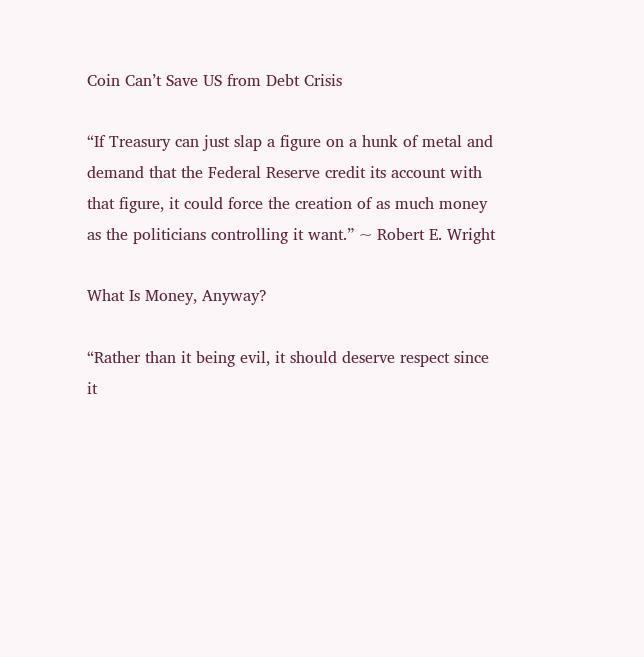Coin Can’t Save US from Debt Crisis

“If Treasury can just slap a figure on a hunk of metal and demand that the Federal Reserve credit its account with that figure, it could force the creation of as much money as the politicians controlling it want.” ~ Robert E. Wright

What Is Money, Anyway?

“Rather than it being evil, it should deserve respect since it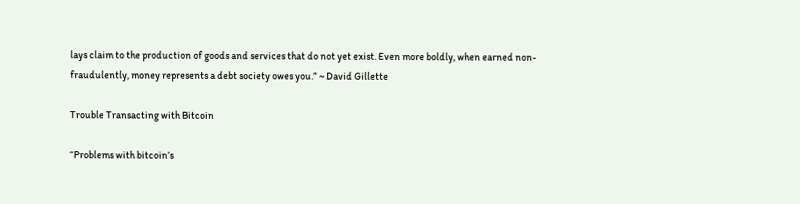lays claim to the production of goods and services that do not yet exist. Even more boldly, when earned non-fraudulently, money represents a debt society owes you.” ~ David Gillette

Trouble Transacting with Bitcoin

“Problems with bitcoin’s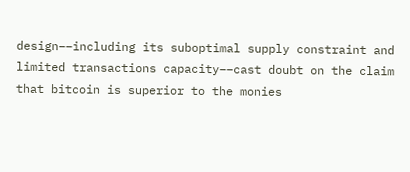design––including its suboptimal supply constraint and limited transactions capacity––cast doubt on the claim that bitcoin is superior to the monies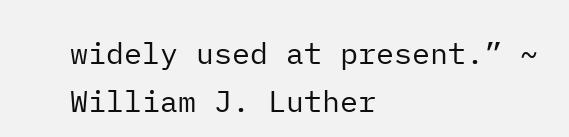widely used at present.” ~ William J. Luther